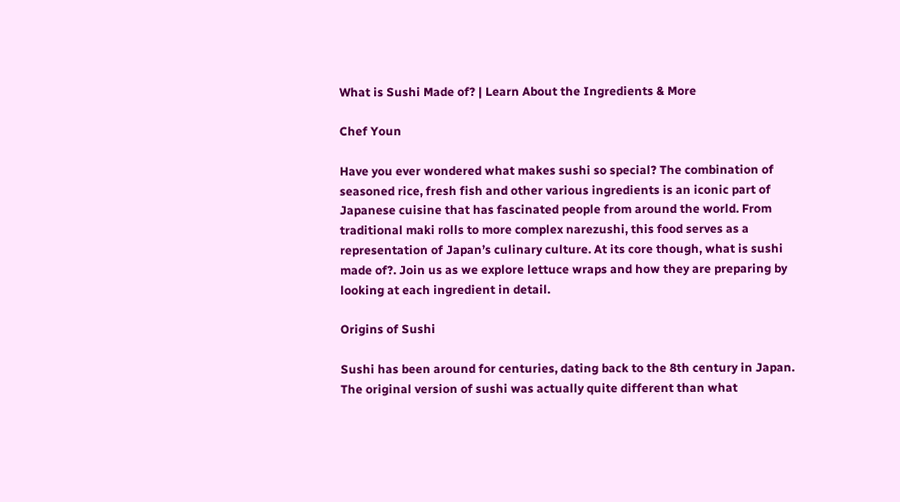What is Sushi Made of? | Learn About the Ingredients & More

Chef Youn

Have you ever wondered what makes sushi so special? The combination of seasoned rice, fresh fish and other various ingredients is an iconic part of Japanese cuisine that has fascinated people from around the world. From traditional maki rolls to more complex narezushi, this food serves as a representation of Japan’s culinary culture. At its core though, what is sushi made of?. Join us as we explore lettuce wraps and how they are preparing by looking at each ingredient in detail.

Origins of Sushi

Sushi has been around for centuries, dating back to the 8th century in Japan. The original version of sushi was actually quite different than what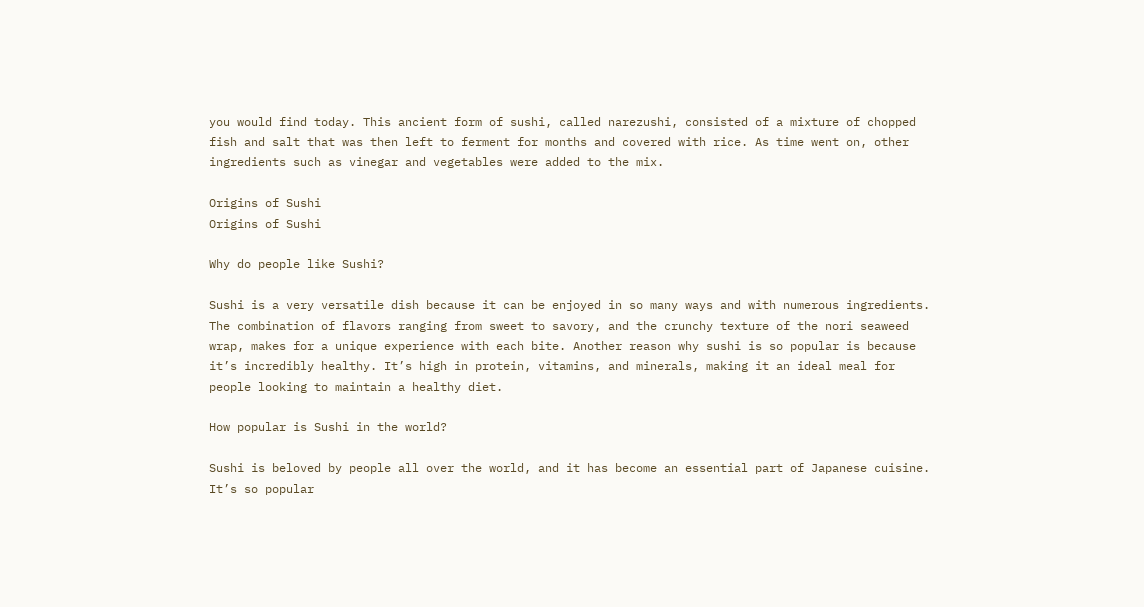you would find today. This ancient form of sushi, called narezushi, consisted of a mixture of chopped fish and salt that was then left to ferment for months and covered with rice. As time went on, other ingredients such as vinegar and vegetables were added to the mix.

Origins of Sushi
Origins of Sushi

Why do people like Sushi?

Sushi is a very versatile dish because it can be enjoyed in so many ways and with numerous ingredients. The combination of flavors ranging from sweet to savory, and the crunchy texture of the nori seaweed wrap, makes for a unique experience with each bite. Another reason why sushi is so popular is because it’s incredibly healthy. It’s high in protein, vitamins, and minerals, making it an ideal meal for people looking to maintain a healthy diet.

How popular is Sushi in the world?

Sushi is beloved by people all over the world, and it has become an essential part of Japanese cuisine. It’s so popular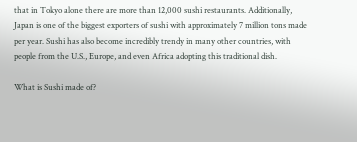that in Tokyo alone there are more than 12,000 sushi restaurants. Additionally, Japan is one of the biggest exporters of sushi with approximately 7 million tons made per year. Sushi has also become incredibly trendy in many other countries, with people from the U.S., Europe, and even Africa adopting this traditional dish.

What is Sushi made of?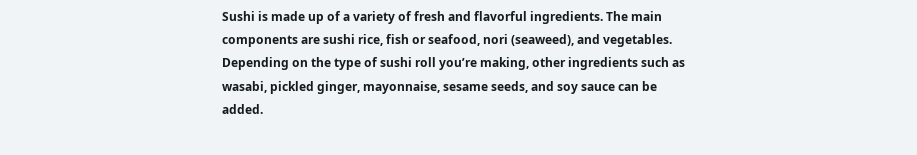Sushi is made up of a variety of fresh and flavorful ingredients. The main components are sushi rice, fish or seafood, nori (seaweed), and vegetables. Depending on the type of sushi roll you’re making, other ingredients such as wasabi, pickled ginger, mayonnaise, sesame seeds, and soy sauce can be added.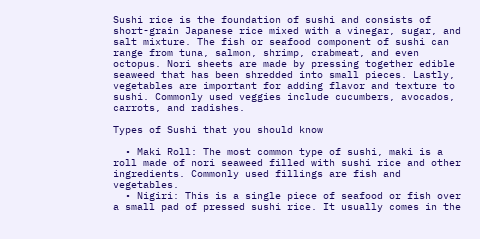Sushi rice is the foundation of sushi and consists of short-grain Japanese rice mixed with a vinegar, sugar, and salt mixture. The fish or seafood component of sushi can range from tuna, salmon, shrimp, crabmeat, and even octopus. Nori sheets are made by pressing together edible seaweed that has been shredded into small pieces. Lastly, vegetables are important for adding flavor and texture to sushi. Commonly used veggies include cucumbers, avocados, carrots, and radishes.

Types of Sushi that you should know

  • Maki Roll: The most common type of sushi, maki is a roll made of nori seaweed filled with sushi rice and other ingredients. Commonly used fillings are fish and vegetables.
  • Nigiri: This is a single piece of seafood or fish over a small pad of pressed sushi rice. It usually comes in the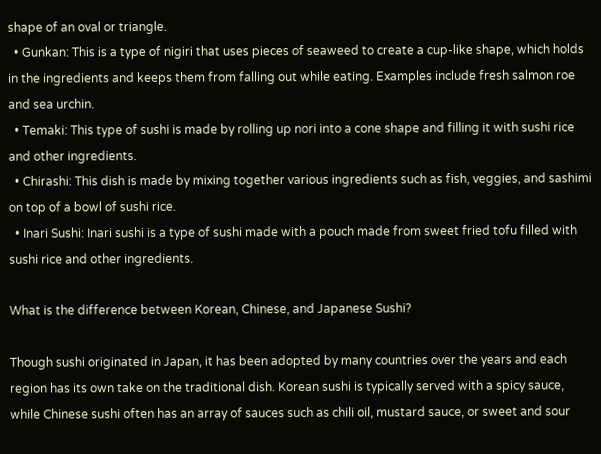shape of an oval or triangle.
  • Gunkan: This is a type of nigiri that uses pieces of seaweed to create a cup-like shape, which holds in the ingredients and keeps them from falling out while eating. Examples include fresh salmon roe and sea urchin.
  • Temaki: This type of sushi is made by rolling up nori into a cone shape and filling it with sushi rice and other ingredients.
  • Chirashi: This dish is made by mixing together various ingredients such as fish, veggies, and sashimi on top of a bowl of sushi rice.
  • Inari Sushi: Inari sushi is a type of sushi made with a pouch made from sweet fried tofu filled with sushi rice and other ingredients.

What is the difference between Korean, Chinese, and Japanese Sushi?

Though sushi originated in Japan, it has been adopted by many countries over the years and each region has its own take on the traditional dish. Korean sushi is typically served with a spicy sauce, while Chinese sushi often has an array of sauces such as chili oil, mustard sauce, or sweet and sour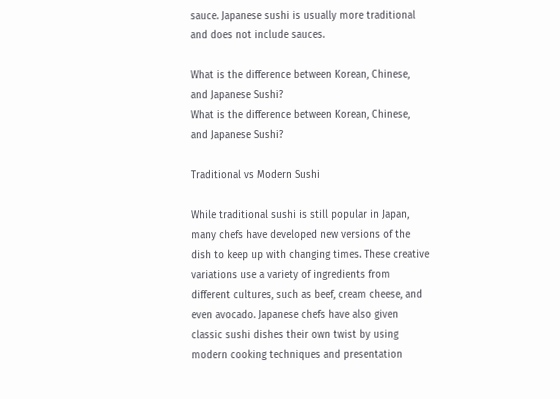sauce. Japanese sushi is usually more traditional and does not include sauces.

What is the difference between Korean, Chinese, and Japanese Sushi?
What is the difference between Korean, Chinese, and Japanese Sushi?

Traditional vs Modern Sushi

While traditional sushi is still popular in Japan, many chefs have developed new versions of the dish to keep up with changing times. These creative variations use a variety of ingredients from different cultures, such as beef, cream cheese, and even avocado. Japanese chefs have also given classic sushi dishes their own twist by using modern cooking techniques and presentation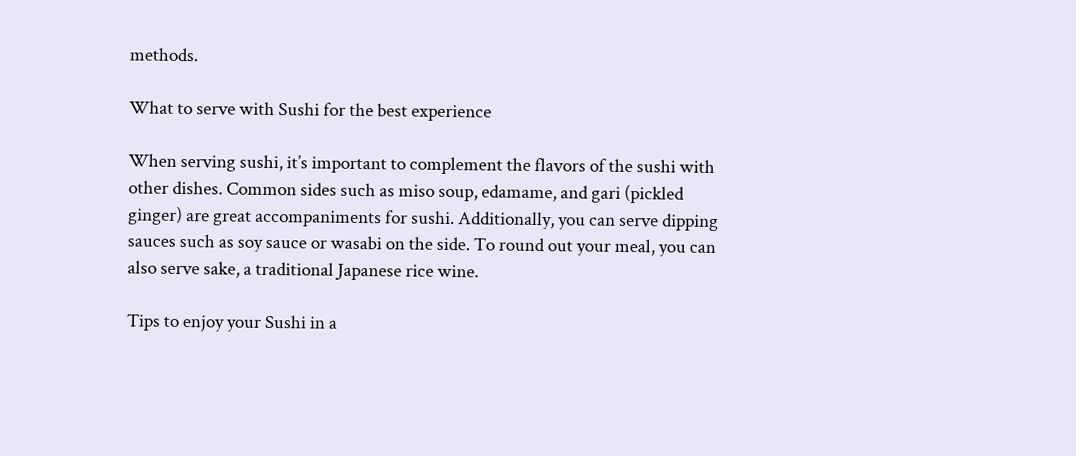methods.

What to serve with Sushi for the best experience

When serving sushi, it’s important to complement the flavors of the sushi with other dishes. Common sides such as miso soup, edamame, and gari (pickled ginger) are great accompaniments for sushi. Additionally, you can serve dipping sauces such as soy sauce or wasabi on the side. To round out your meal, you can also serve sake, a traditional Japanese rice wine.

Tips to enjoy your Sushi in a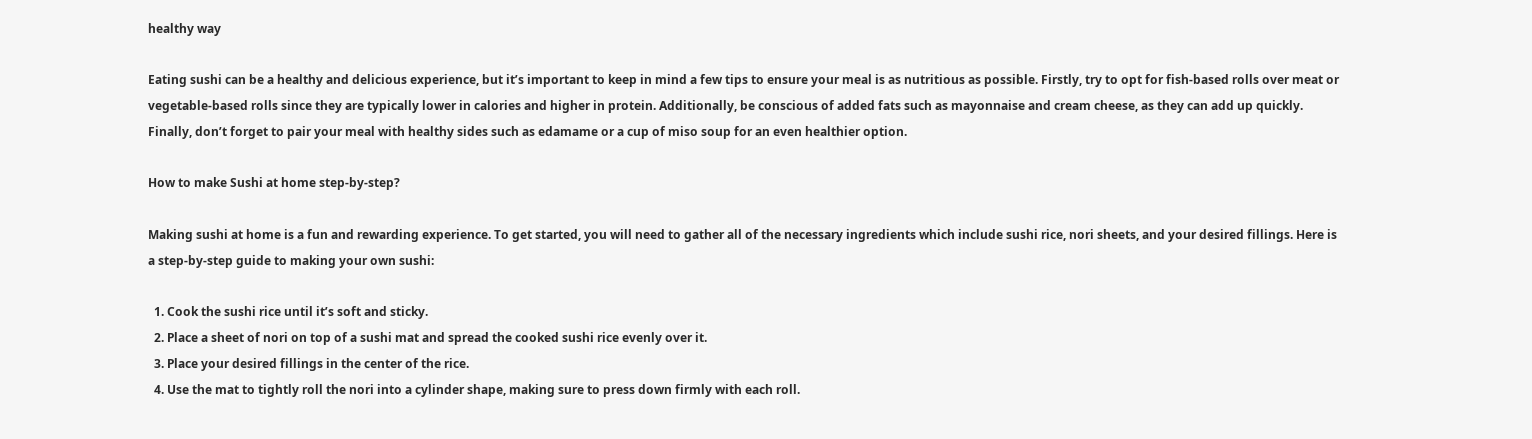healthy way

Eating sushi can be a healthy and delicious experience, but it’s important to keep in mind a few tips to ensure your meal is as nutritious as possible. Firstly, try to opt for fish-based rolls over meat or vegetable-based rolls since they are typically lower in calories and higher in protein. Additionally, be conscious of added fats such as mayonnaise and cream cheese, as they can add up quickly. Finally, don’t forget to pair your meal with healthy sides such as edamame or a cup of miso soup for an even healthier option.

How to make Sushi at home step-by-step?

Making sushi at home is a fun and rewarding experience. To get started, you will need to gather all of the necessary ingredients which include sushi rice, nori sheets, and your desired fillings. Here is a step-by-step guide to making your own sushi:

  1. Cook the sushi rice until it’s soft and sticky.
  2. Place a sheet of nori on top of a sushi mat and spread the cooked sushi rice evenly over it.
  3. Place your desired fillings in the center of the rice.
  4. Use the mat to tightly roll the nori into a cylinder shape, making sure to press down firmly with each roll.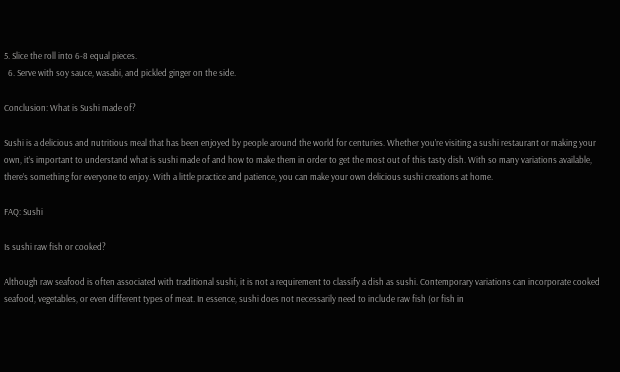5. Slice the roll into 6-8 equal pieces.
  6. Serve with soy sauce, wasabi, and pickled ginger on the side.

Conclusion: What is Sushi made of?

Sushi is a delicious and nutritious meal that has been enjoyed by people around the world for centuries. Whether you’re visiting a sushi restaurant or making your own, it’s important to understand what is sushi made of and how to make them in order to get the most out of this tasty dish. With so many variations available, there’s something for everyone to enjoy. With a little practice and patience, you can make your own delicious sushi creations at home.

FAQ: Sushi

Is sushi raw fish or cooked?

Although raw seafood is often associated with traditional sushi, it is not a requirement to classify a dish as sushi. Contemporary variations can incorporate cooked seafood, vegetables, or even different types of meat. In essence, sushi does not necessarily need to include raw fish (or fish in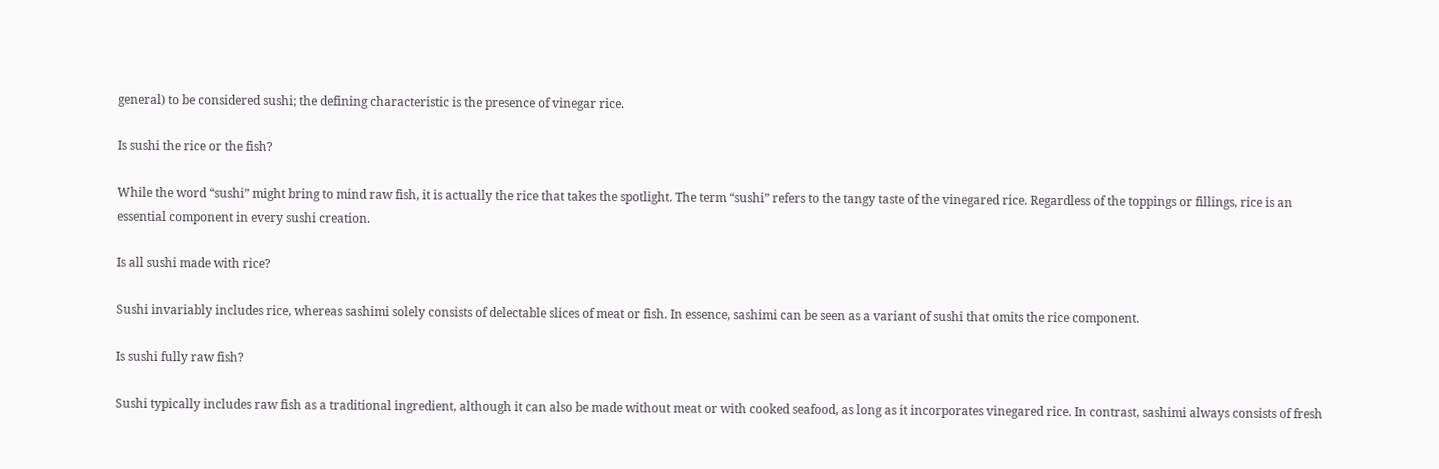general) to be considered sushi; the defining characteristic is the presence of vinegar rice.

Is sushi the rice or the fish?

While the word “sushi” might bring to mind raw fish, it is actually the rice that takes the spotlight. The term “sushi” refers to the tangy taste of the vinegared rice. Regardless of the toppings or fillings, rice is an essential component in every sushi creation.

Is all sushi made with rice?

Sushi invariably includes rice, whereas sashimi solely consists of delectable slices of meat or fish. In essence, sashimi can be seen as a variant of sushi that omits the rice component.

Is sushi fully raw fish?

Sushi typically includes raw fish as a traditional ingredient, although it can also be made without meat or with cooked seafood, as long as it incorporates vinegared rice. In contrast, sashimi always consists of fresh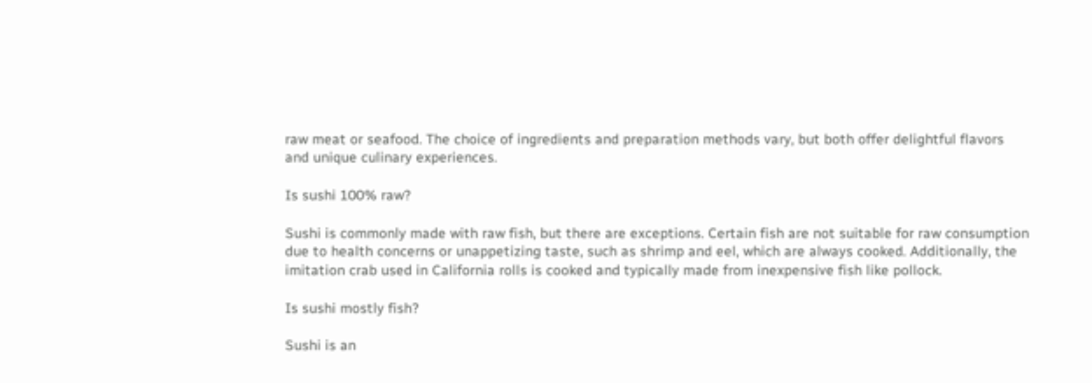raw meat or seafood. The choice of ingredients and preparation methods vary, but both offer delightful flavors and unique culinary experiences.

Is sushi 100% raw?

Sushi is commonly made with raw fish, but there are exceptions. Certain fish are not suitable for raw consumption due to health concerns or unappetizing taste, such as shrimp and eel, which are always cooked. Additionally, the imitation crab used in California rolls is cooked and typically made from inexpensive fish like pollock.

Is sushi mostly fish?

Sushi is an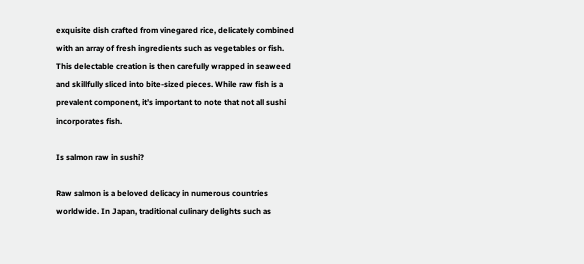exquisite dish crafted from vinegared rice, delicately combined with an array of fresh ingredients such as vegetables or fish. This delectable creation is then carefully wrapped in seaweed and skillfully sliced into bite-sized pieces. While raw fish is a prevalent component, it’s important to note that not all sushi incorporates fish.

Is salmon raw in sushi?

Raw salmon is a beloved delicacy in numerous countries worldwide. In Japan, traditional culinary delights such as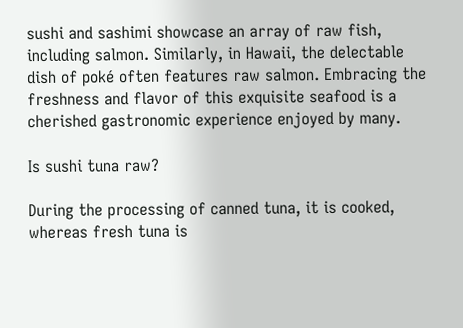sushi and sashimi showcase an array of raw fish, including salmon. Similarly, in Hawaii, the delectable dish of poké often features raw salmon. Embracing the freshness and flavor of this exquisite seafood is a cherished gastronomic experience enjoyed by many.

Is sushi tuna raw?

During the processing of canned tuna, it is cooked, whereas fresh tuna is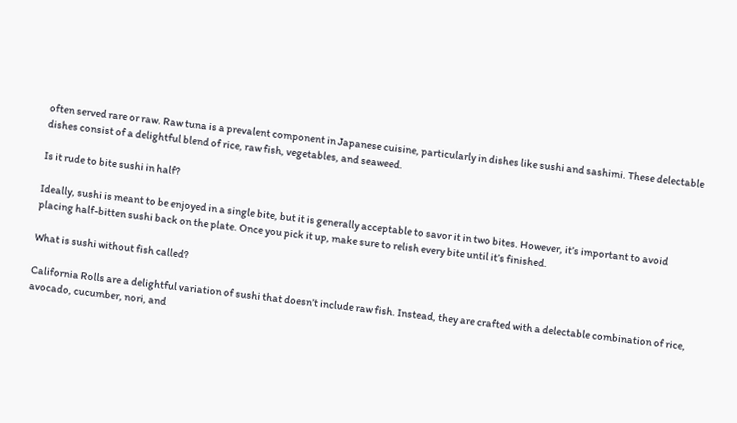often served rare or raw. Raw tuna is a prevalent component in Japanese cuisine, particularly in dishes like sushi and sashimi. These delectable dishes consist of a delightful blend of rice, raw fish, vegetables, and seaweed.

Is it rude to bite sushi in half?

Ideally, sushi is meant to be enjoyed in a single bite, but it is generally acceptable to savor it in two bites. However, it’s important to avoid placing half-bitten sushi back on the plate. Once you pick it up, make sure to relish every bite until it’s finished.

What is sushi without fish called?

California Rolls are a delightful variation of sushi that doesn’t include raw fish. Instead, they are crafted with a delectable combination of rice, avocado, cucumber, nori, and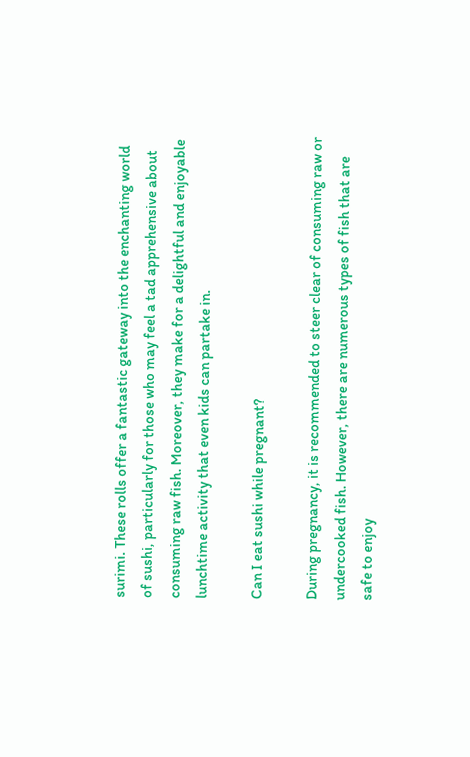surimi. These rolls offer a fantastic gateway into the enchanting world of sushi, particularly for those who may feel a tad apprehensive about consuming raw fish. Moreover, they make for a delightful and enjoyable lunchtime activity that even kids can partake in.

Can I eat sushi while pregnant?

During pregnancy, it is recommended to steer clear of consuming raw or undercooked fish. However, there are numerous types of fish that are safe to enjoy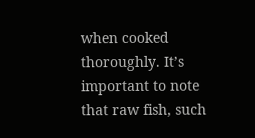when cooked thoroughly. It’s important to note that raw fish, such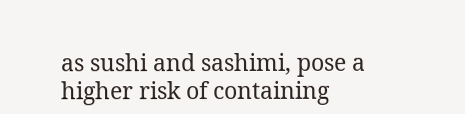as sushi and sashimi, pose a higher risk of containing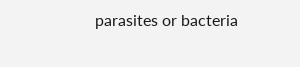parasites or bacteria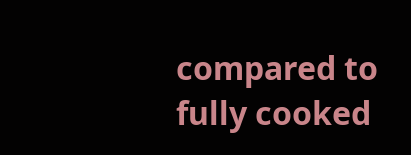compared to fully cooked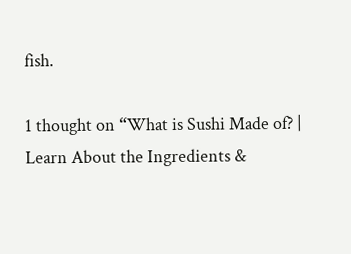fish.

1 thought on “What is Sushi Made of? | Learn About the Ingredients &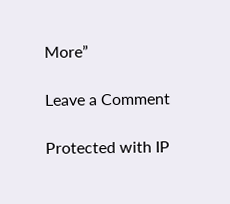More”

Leave a Comment

Protected with IP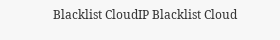Blacklist CloudIP Blacklist Cloud